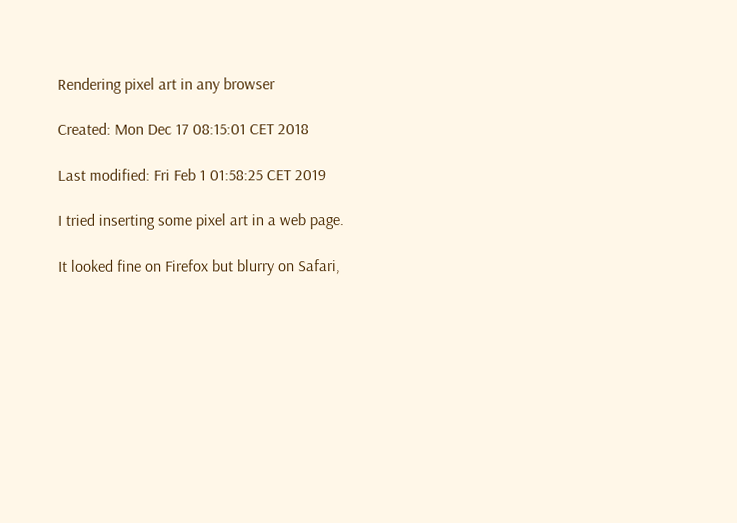Rendering pixel art in any browser

Created: Mon Dec 17 08:15:01 CET 2018

Last modified: Fri Feb 1 01:58:25 CET 2019

I tried inserting some pixel art in a web page.

It looked fine on Firefox but blurry on Safari,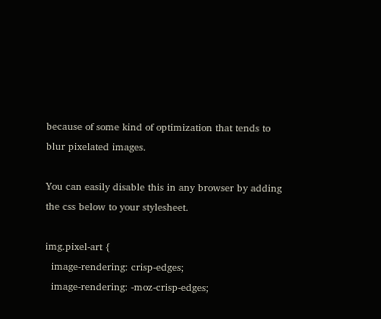because of some kind of optimization that tends to blur pixelated images.

You can easily disable this in any browser by adding the css below to your stylesheet.

img.pixel-art {
  image-rendering: crisp-edges;
  image-rendering: -moz-crisp-edges;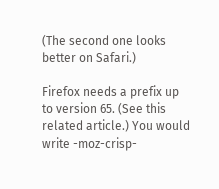(The second one looks better on Safari.)

Firefox needs a prefix up to version 65. (See this related article.) You would write -moz-crisp-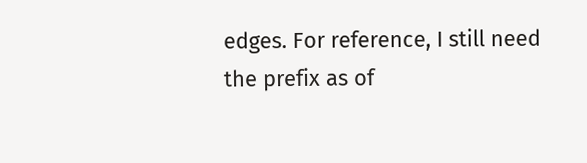edges. For reference, I still need the prefix as of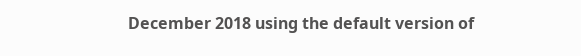December 2018 using the default version of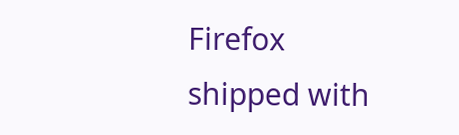Firefox shipped with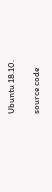Ubuntu 18.10.

source code